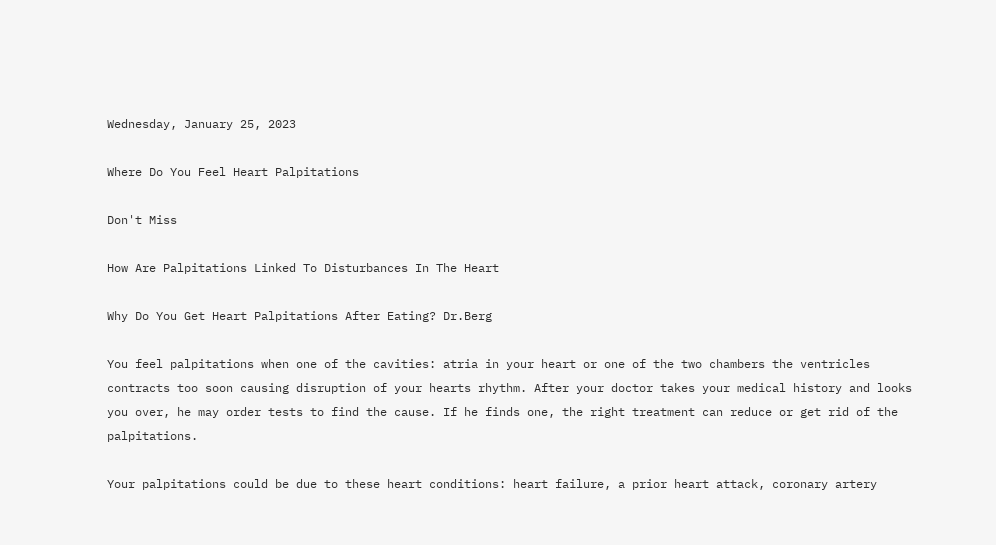Wednesday, January 25, 2023

Where Do You Feel Heart Palpitations

Don't Miss

How Are Palpitations Linked To Disturbances In The Heart

Why Do You Get Heart Palpitations After Eating? Dr.Berg

You feel palpitations when one of the cavities: atria in your heart or one of the two chambers the ventricles contracts too soon causing disruption of your hearts rhythm. After your doctor takes your medical history and looks you over, he may order tests to find the cause. If he finds one, the right treatment can reduce or get rid of the palpitations.

Your palpitations could be due to these heart conditions: heart failure, a prior heart attack, coronary artery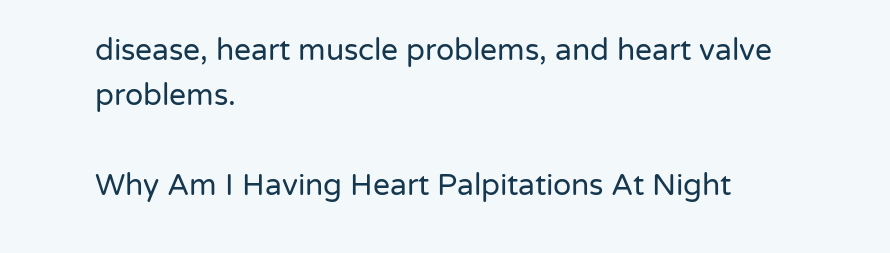disease, heart muscle problems, and heart valve problems.

Why Am I Having Heart Palpitations At Night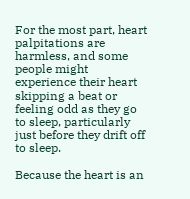For the most part, heart palpitations are harmless, and some people might experience their heart skipping a beat or feeling odd as they go to sleep, particularly just before they drift off to sleep.

Because the heart is an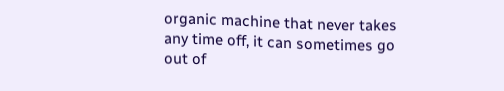organic machine that never takes any time off, it can sometimes go out of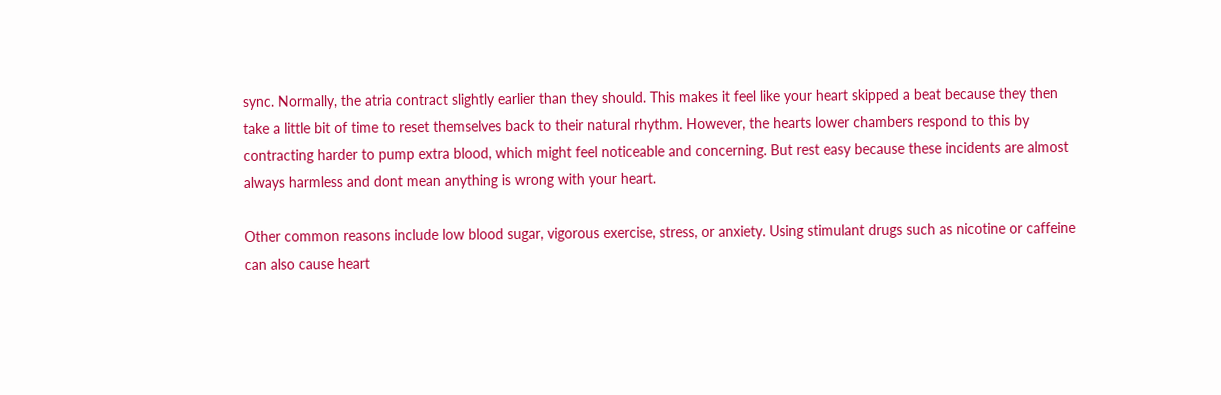sync. Normally, the atria contract slightly earlier than they should. This makes it feel like your heart skipped a beat because they then take a little bit of time to reset themselves back to their natural rhythm. However, the hearts lower chambers respond to this by contracting harder to pump extra blood, which might feel noticeable and concerning. But rest easy because these incidents are almost always harmless and dont mean anything is wrong with your heart.

Other common reasons include low blood sugar, vigorous exercise, stress, or anxiety. Using stimulant drugs such as nicotine or caffeine can also cause heart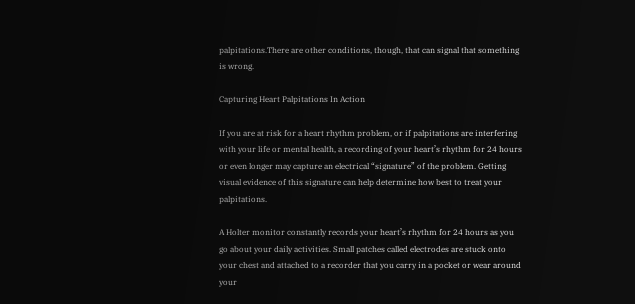palpitations.There are other conditions, though, that can signal that something is wrong.

Capturing Heart Palpitations In Action

If you are at risk for a heart rhythm problem, or if palpitations are interfering with your life or mental health, a recording of your heart’s rhythm for 24 hours or even longer may capture an electrical “signature” of the problem. Getting visual evidence of this signature can help determine how best to treat your palpitations.

A Holter monitor constantly records your heart’s rhythm for 24 hours as you go about your daily activities. Small patches called electrodes are stuck onto your chest and attached to a recorder that you carry in a pocket or wear around your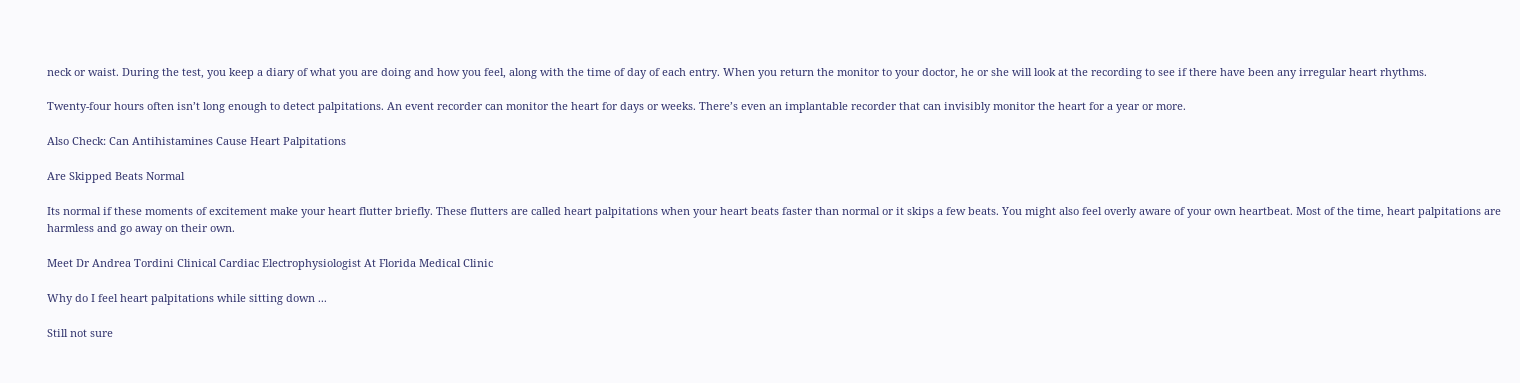neck or waist. During the test, you keep a diary of what you are doing and how you feel, along with the time of day of each entry. When you return the monitor to your doctor, he or she will look at the recording to see if there have been any irregular heart rhythms.

Twenty-four hours often isn’t long enough to detect palpitations. An event recorder can monitor the heart for days or weeks. There’s even an implantable recorder that can invisibly monitor the heart for a year or more.

Also Check: Can Antihistamines Cause Heart Palpitations

Are Skipped Beats Normal

Its normal if these moments of excitement make your heart flutter briefly. These flutters are called heart palpitations when your heart beats faster than normal or it skips a few beats. You might also feel overly aware of your own heartbeat. Most of the time, heart palpitations are harmless and go away on their own.

Meet Dr Andrea Tordini Clinical Cardiac Electrophysiologist At Florida Medical Clinic

Why do I feel heart palpitations while sitting down ...

Still not sure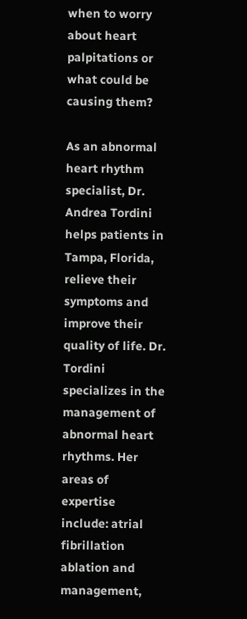when to worry about heart palpitations or what could be causing them?

As an abnormal heart rhythm specialist, Dr. Andrea Tordini helps patients in Tampa, Florida, relieve their symptoms and improve their quality of life. Dr. Tordini specializes in the management of abnormal heart rhythms. Her areas of expertise include: atrial fibrillation ablation and management,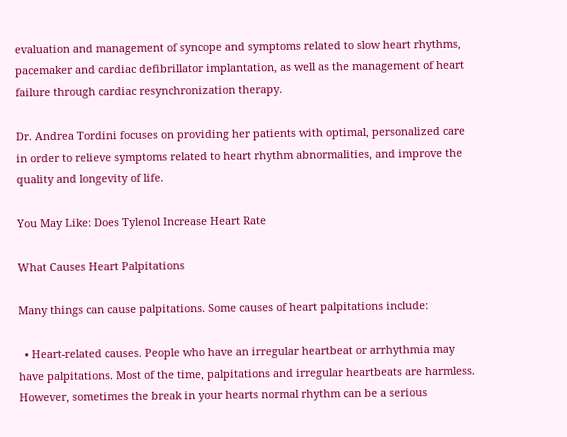evaluation and management of syncope and symptoms related to slow heart rhythms, pacemaker and cardiac defibrillator implantation, as well as the management of heart failure through cardiac resynchronization therapy.

Dr. Andrea Tordini focuses on providing her patients with optimal, personalized care in order to relieve symptoms related to heart rhythm abnormalities, and improve the quality and longevity of life.

You May Like: Does Tylenol Increase Heart Rate

What Causes Heart Palpitations

Many things can cause palpitations. Some causes of heart palpitations include:

  • Heart-related causes. People who have an irregular heartbeat or arrhythmia may have palpitations. Most of the time, palpitations and irregular heartbeats are harmless. However, sometimes the break in your hearts normal rhythm can be a serious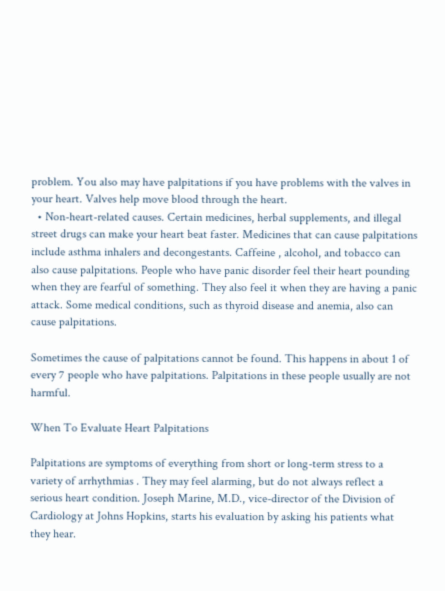problem. You also may have palpitations if you have problems with the valves in your heart. Valves help move blood through the heart.
  • Non-heart-related causes. Certain medicines, herbal supplements, and illegal street drugs can make your heart beat faster. Medicines that can cause palpitations include asthma inhalers and decongestants. Caffeine , alcohol, and tobacco can also cause palpitations. People who have panic disorder feel their heart pounding when they are fearful of something. They also feel it when they are having a panic attack. Some medical conditions, such as thyroid disease and anemia, also can cause palpitations.

Sometimes the cause of palpitations cannot be found. This happens in about 1 of every 7 people who have palpitations. Palpitations in these people usually are not harmful.

When To Evaluate Heart Palpitations

Palpitations are symptoms of everything from short or long-term stress to a variety of arrhythmias . They may feel alarming, but do not always reflect a serious heart condition. Joseph Marine, M.D., vice-director of the Division of Cardiology at Johns Hopkins, starts his evaluation by asking his patients what they hear.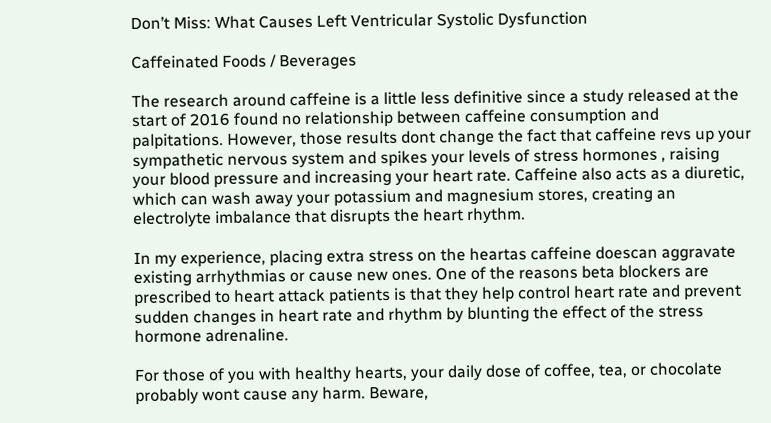Don’t Miss: What Causes Left Ventricular Systolic Dysfunction

Caffeinated Foods / Beverages

The research around caffeine is a little less definitive since a study released at the start of 2016 found no relationship between caffeine consumption and palpitations. However, those results dont change the fact that caffeine revs up your sympathetic nervous system and spikes your levels of stress hormones , raising your blood pressure and increasing your heart rate. Caffeine also acts as a diuretic, which can wash away your potassium and magnesium stores, creating an electrolyte imbalance that disrupts the heart rhythm.

In my experience, placing extra stress on the heartas caffeine doescan aggravate existing arrhythmias or cause new ones. One of the reasons beta blockers are prescribed to heart attack patients is that they help control heart rate and prevent sudden changes in heart rate and rhythm by blunting the effect of the stress hormone adrenaline.

For those of you with healthy hearts, your daily dose of coffee, tea, or chocolate probably wont cause any harm. Beware,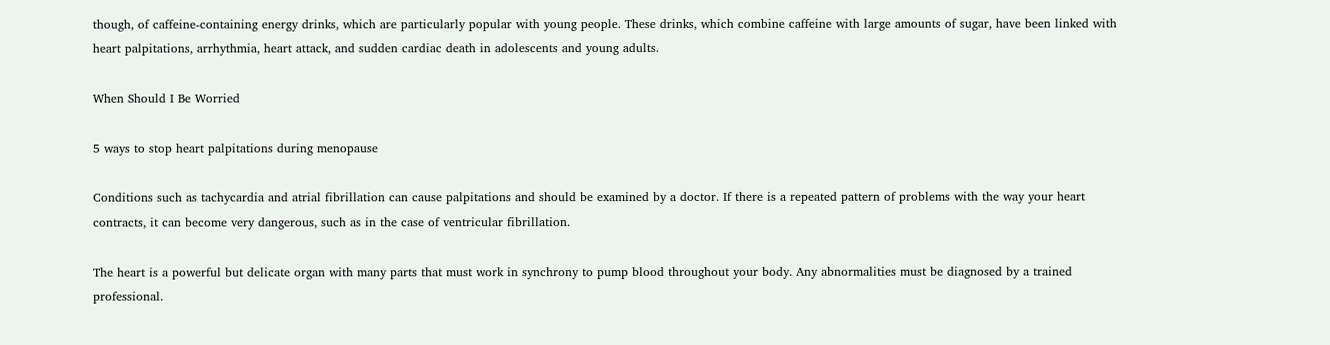though, of caffeine-containing energy drinks, which are particularly popular with young people. These drinks, which combine caffeine with large amounts of sugar, have been linked with heart palpitations, arrhythmia, heart attack, and sudden cardiac death in adolescents and young adults.

When Should I Be Worried

5 ways to stop heart palpitations during menopause

Conditions such as tachycardia and atrial fibrillation can cause palpitations and should be examined by a doctor. If there is a repeated pattern of problems with the way your heart contracts, it can become very dangerous, such as in the case of ventricular fibrillation.

The heart is a powerful but delicate organ with many parts that must work in synchrony to pump blood throughout your body. Any abnormalities must be diagnosed by a trained professional.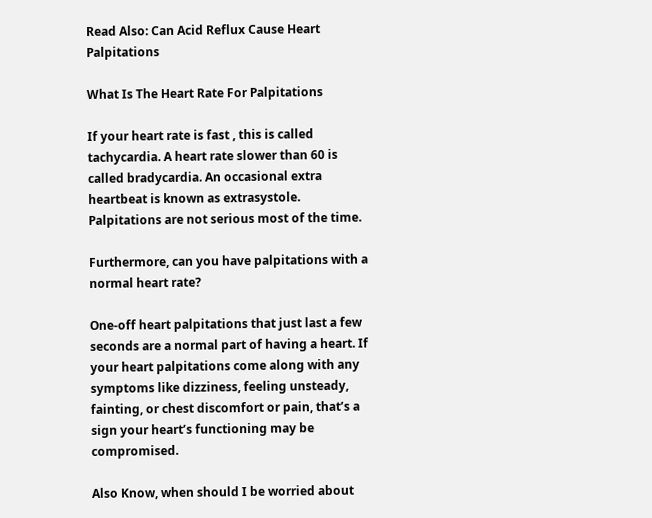Read Also: Can Acid Reflux Cause Heart Palpitations

What Is The Heart Rate For Palpitations

If your heart rate is fast , this is called tachycardia. A heart rate slower than 60 is called bradycardia. An occasional extra heartbeat is known as extrasystole. Palpitations are not serious most of the time.

Furthermore, can you have palpitations with a normal heart rate?

One-off heart palpitations that just last a few seconds are a normal part of having a heart. If your heart palpitations come along with any symptoms like dizziness, feeling unsteady, fainting, or chest discomfort or pain, that’s a sign your heart’s functioning may be compromised.

Also Know, when should I be worried about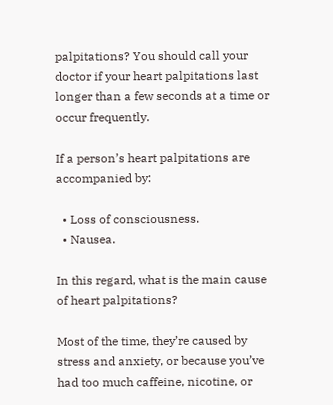palpitations? You should call your doctor if your heart palpitations last longer than a few seconds at a time or occur frequently.

If a person’s heart palpitations are accompanied by:

  • Loss of consciousness.
  • Nausea.

In this regard, what is the main cause of heart palpitations?

Most of the time, they’re caused by stress and anxiety, or because you’ve had too much caffeine, nicotine, or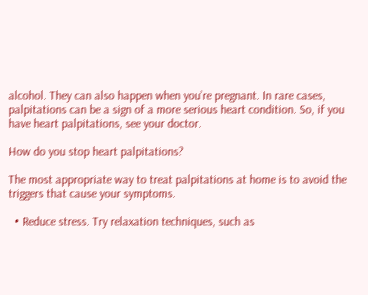alcohol. They can also happen when you’re pregnant. In rare cases, palpitations can be a sign of a more serious heart condition. So, if you have heart palpitations, see your doctor.

How do you stop heart palpitations?

The most appropriate way to treat palpitations at home is to avoid the triggers that cause your symptoms.

  • Reduce stress. Try relaxation techniques, such as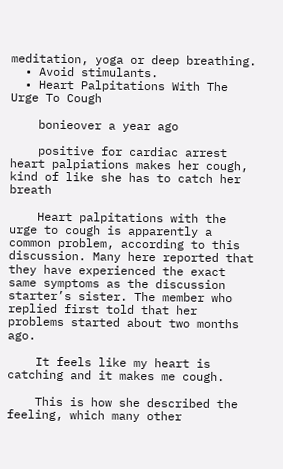meditation, yoga or deep breathing.
  • Avoid stimulants.
  • Heart Palpitations With The Urge To Cough

    bonieover a year ago

    positive for cardiac arrest heart palpiations makes her cough, kind of like she has to catch her breath

    Heart palpitations with the urge to cough is apparently a common problem, according to this discussion. Many here reported that they have experienced the exact same symptoms as the discussion starter’s sister. The member who replied first told that her problems started about two months ago.

    It feels like my heart is catching and it makes me cough.

    This is how she described the feeling, which many other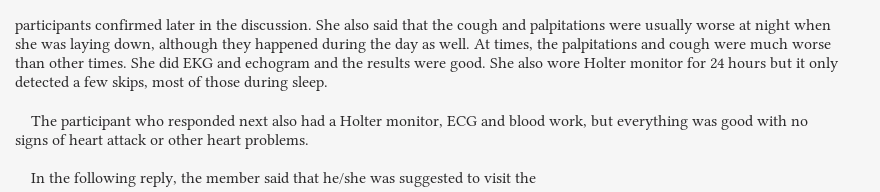participants confirmed later in the discussion. She also said that the cough and palpitations were usually worse at night when she was laying down, although they happened during the day as well. At times, the palpitations and cough were much worse than other times. She did EKG and echogram and the results were good. She also wore Holter monitor for 24 hours but it only detected a few skips, most of those during sleep.

    The participant who responded next also had a Holter monitor, ECG and blood work, but everything was good with no signs of heart attack or other heart problems.

    In the following reply, the member said that he/she was suggested to visit the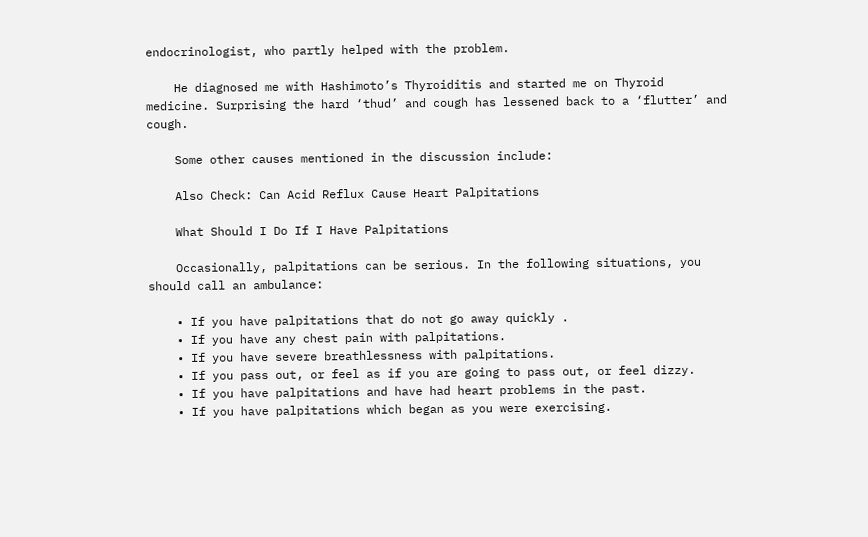endocrinologist, who partly helped with the problem.

    He diagnosed me with Hashimoto’s Thyroiditis and started me on Thyroid medicine. Surprising the hard ‘thud’ and cough has lessened back to a ‘flutter’ and cough.

    Some other causes mentioned in the discussion include:

    Also Check: Can Acid Reflux Cause Heart Palpitations

    What Should I Do If I Have Palpitations

    Occasionally, palpitations can be serious. In the following situations, you should call an ambulance:

    • If you have palpitations that do not go away quickly .
    • If you have any chest pain with palpitations.
    • If you have severe breathlessness with palpitations.
    • If you pass out, or feel as if you are going to pass out, or feel dizzy.
    • If you have palpitations and have had heart problems in the past.
    • If you have palpitations which began as you were exercising.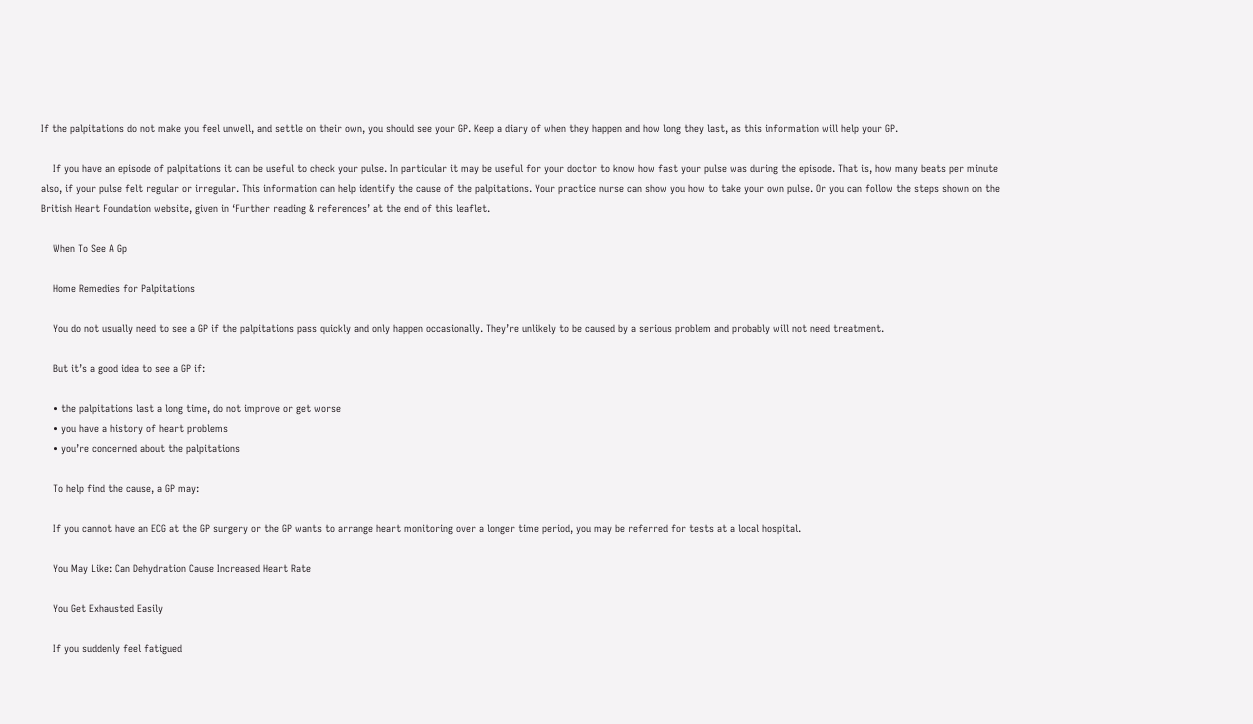If the palpitations do not make you feel unwell, and settle on their own, you should see your GP. Keep a diary of when they happen and how long they last, as this information will help your GP.

    If you have an episode of palpitations it can be useful to check your pulse. In particular it may be useful for your doctor to know how fast your pulse was during the episode. That is, how many beats per minute also, if your pulse felt regular or irregular. This information can help identify the cause of the palpitations. Your practice nurse can show you how to take your own pulse. Or you can follow the steps shown on the British Heart Foundation website, given in ‘Further reading & references’ at the end of this leaflet.

    When To See A Gp

    Home Remedies for Palpitations

    You do not usually need to see a GP if the palpitations pass quickly and only happen occasionally. They’re unlikely to be caused by a serious problem and probably will not need treatment.

    But it’s a good idea to see a GP if:

    • the palpitations last a long time, do not improve or get worse
    • you have a history of heart problems
    • you’re concerned about the palpitations

    To help find the cause, a GP may:

    If you cannot have an ECG at the GP surgery or the GP wants to arrange heart monitoring over a longer time period, you may be referred for tests at a local hospital.

    You May Like: Can Dehydration Cause Increased Heart Rate

    You Get Exhausted Easily

    If you suddenly feel fatigued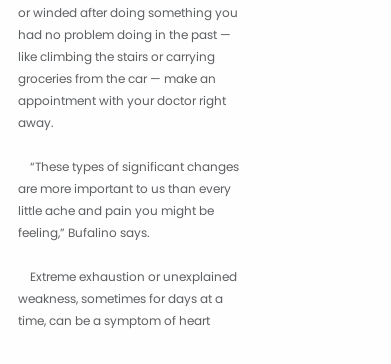or winded after doing something you had no problem doing in the past — like climbing the stairs or carrying groceries from the car — make an appointment with your doctor right away.

    “These types of significant changes are more important to us than every little ache and pain you might be feeling,” Bufalino says.

    Extreme exhaustion or unexplained weakness, sometimes for days at a time, can be a symptom of heart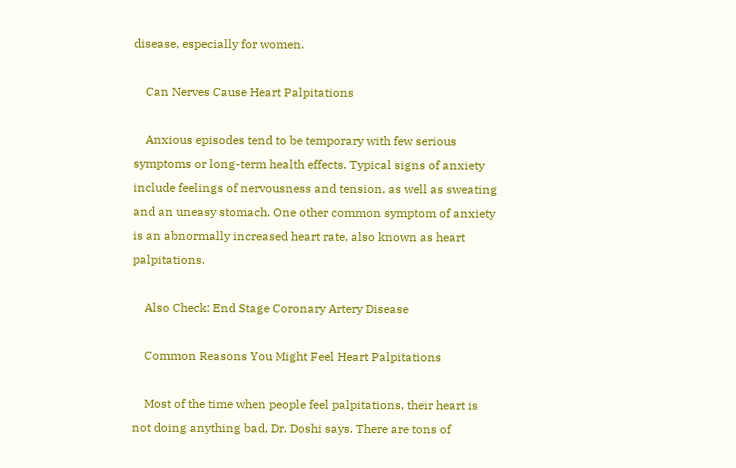disease, especially for women.

    Can Nerves Cause Heart Palpitations

    Anxious episodes tend to be temporary with few serious symptoms or long-term health effects. Typical signs of anxiety include feelings of nervousness and tension, as well as sweating and an uneasy stomach. One other common symptom of anxiety is an abnormally increased heart rate, also known as heart palpitations.

    Also Check: End Stage Coronary Artery Disease

    Common Reasons You Might Feel Heart Palpitations

    Most of the time when people feel palpitations, their heart is not doing anything bad, Dr. Doshi says. There are tons of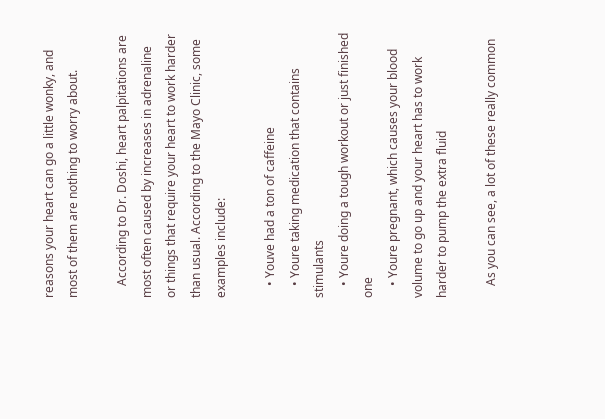reasons your heart can go a little wonky, and most of them are nothing to worry about.

    According to Dr. Doshi, heart palpitations are most often caused by increases in adrenaline or things that require your heart to work harder than usual. According to the Mayo Clinic, some examples include:

    • Youve had a ton of caffeine
    • Youre taking medication that contains stimulants
    • Youre doing a tough workout or just finished one
    • Youre pregnant, which causes your blood volume to go up and your heart has to work harder to pump the extra fluid

    As you can see, a lot of these really common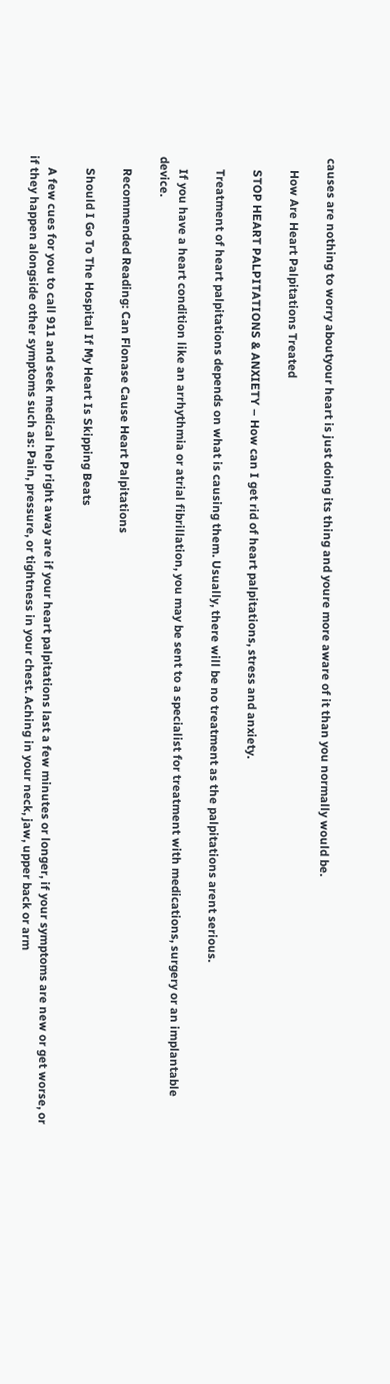causes are nothing to worry aboutyour heart is just doing its thing and youre more aware of it than you normally would be.

    How Are Heart Palpitations Treated

    STOP HEART PALPITATIONS & ANXIETY – How can I get rid of heart palpitations, stress and anxiety.

    Treatment of heart palpitations depends on what is causing them. Usually, there will be no treatment as the palpitations arent serious.

    If you have a heart condition like an arrhythmia or atrial fibrillation, you may be sent to a specialist for treatment with medications, surgery or an implantable device.

    Recommended Reading: Can Flonase Cause Heart Palpitations

    Should I Go To The Hospital If My Heart Is Skipping Beats

    A few cues for you to call 911 and seek medical help right away are if your heart palpitations last a few minutes or longer, if your symptoms are new or get worse, or if they happen alongside other symptoms such as: Pain, pressure, or tightness in your chest. Aching in your neck, jaw, upper back or arm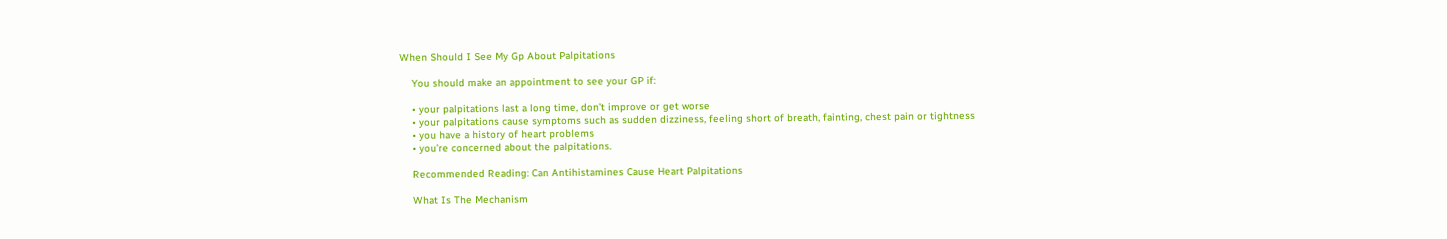When Should I See My Gp About Palpitations

    You should make an appointment to see your GP if:

    • your palpitations last a long time, don’t improve or get worse
    • your palpitations cause symptoms such as sudden dizziness, feeling short of breath, fainting, chest pain or tightness
    • you have a history of heart problems
    • you’re concerned about the palpitations.

    Recommended Reading: Can Antihistamines Cause Heart Palpitations

    What Is The Mechanism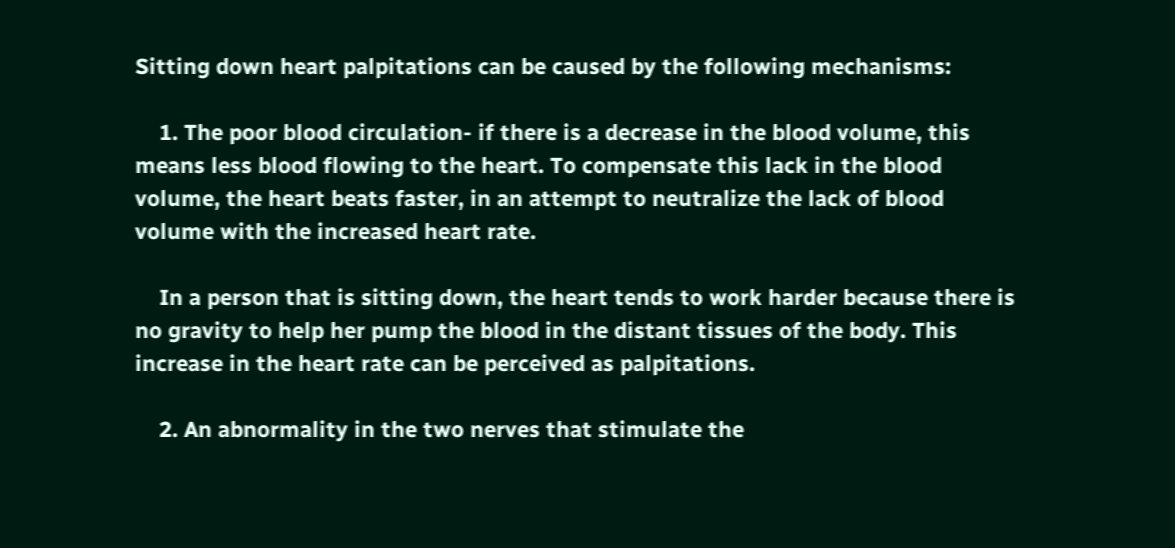Sitting down heart palpitations can be caused by the following mechanisms:

    1. The poor blood circulation- if there is a decrease in the blood volume, this means less blood flowing to the heart. To compensate this lack in the blood volume, the heart beats faster, in an attempt to neutralize the lack of blood volume with the increased heart rate.

    In a person that is sitting down, the heart tends to work harder because there is no gravity to help her pump the blood in the distant tissues of the body. This increase in the heart rate can be perceived as palpitations.

    2. An abnormality in the two nerves that stimulate the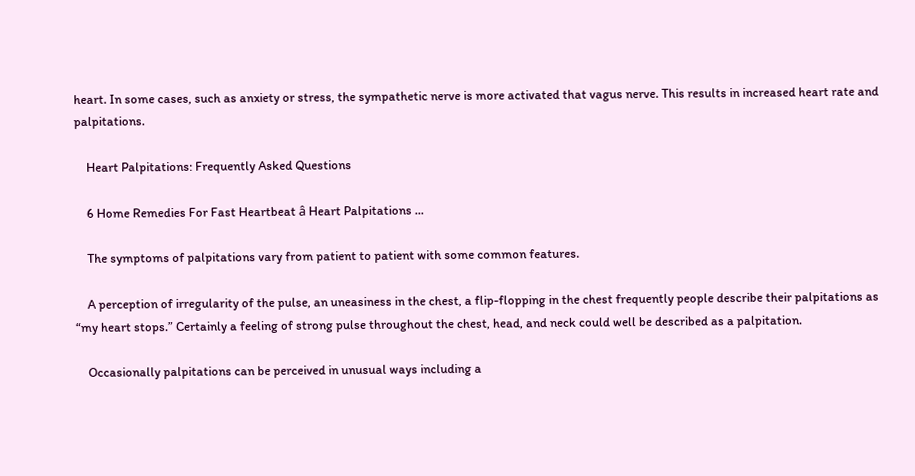heart. In some cases, such as anxiety or stress, the sympathetic nerve is more activated that vagus nerve. This results in increased heart rate and palpitations.

    Heart Palpitations: Frequently Asked Questions

    6 Home Remedies For Fast Heartbeat â Heart Palpitations ...

    The symptoms of palpitations vary from patient to patient with some common features.

    A perception of irregularity of the pulse, an uneasiness in the chest, a flip-flopping in the chest frequently people describe their palpitations as “my heart stops.” Certainly a feeling of strong pulse throughout the chest, head, and neck could well be described as a palpitation.

    Occasionally palpitations can be perceived in unusual ways including a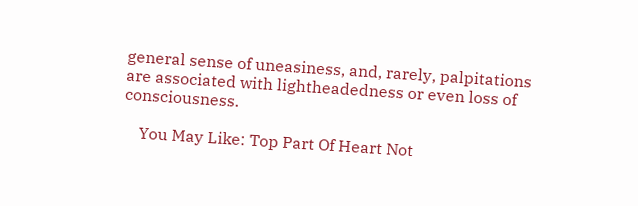general sense of uneasiness, and, rarely, palpitations are associated with lightheadedness or even loss of consciousness.

    You May Like: Top Part Of Heart Not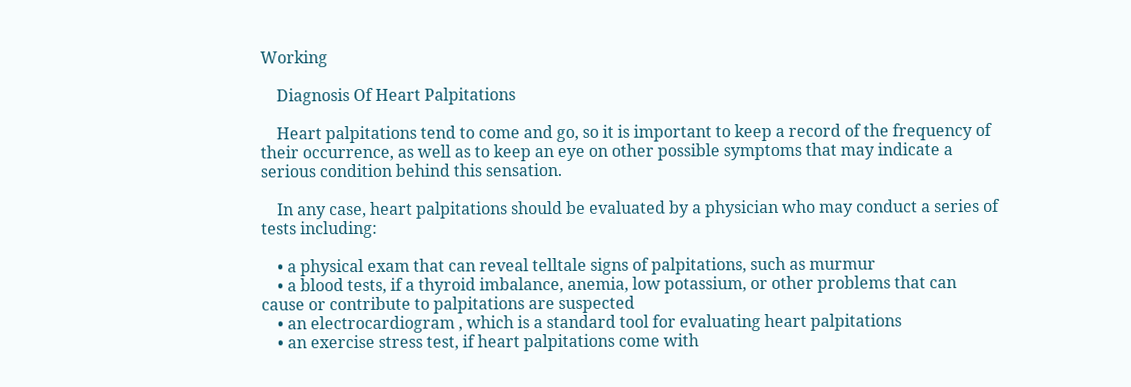Working

    Diagnosis Of Heart Palpitations

    Heart palpitations tend to come and go, so it is important to keep a record of the frequency of their occurrence, as well as to keep an eye on other possible symptoms that may indicate a serious condition behind this sensation.

    In any case, heart palpitations should be evaluated by a physician who may conduct a series of tests including:

    • a physical exam that can reveal telltale signs of palpitations, such as murmur
    • a blood tests, if a thyroid imbalance, anemia, low potassium, or other problems that can cause or contribute to palpitations are suspected
    • an electrocardiogram , which is a standard tool for evaluating heart palpitations
    • an exercise stress test, if heart palpitations come with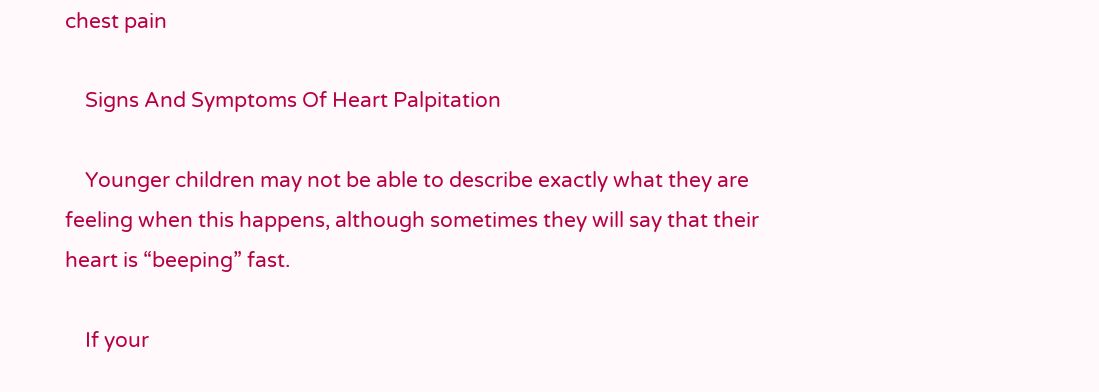chest pain

    Signs And Symptoms Of Heart Palpitation

    Younger children may not be able to describe exactly what they are feeling when this happens, although sometimes they will say that their heart is “beeping” fast.

    If your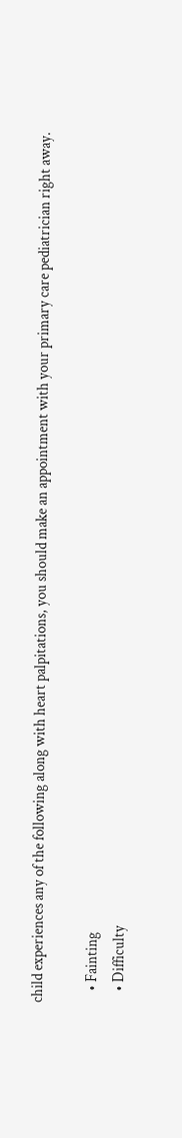child experiences any of the following along with heart palpitations, you should make an appointment with your primary care pediatrician right away.

    • Fainting
    • Difficulty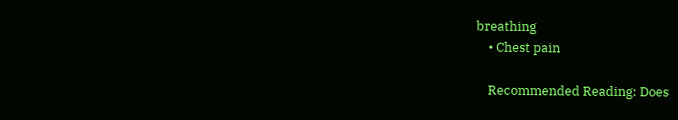breathing
    • Chest pain

    Recommended Reading: Does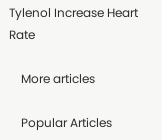Tylenol Increase Heart Rate

    More articles

    Popular Articles